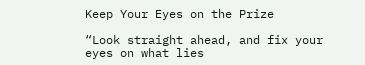Keep Your Eyes on the Prize

“Look straight ahead, and fix your eyes on what lies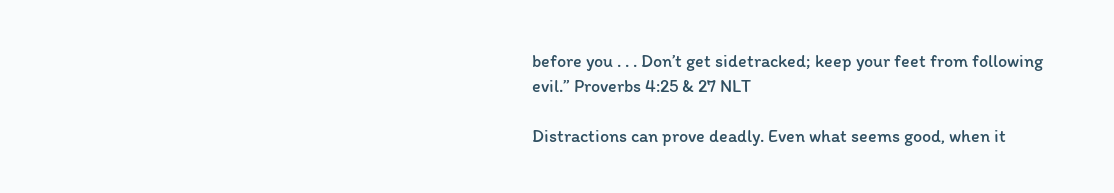before you . . . Don’t get sidetracked; keep your feet from following evil.” Proverbs 4:25 & 27 NLT

Distractions can prove deadly. Even what seems good, when it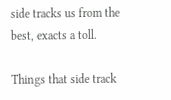side tracks us from the best, exacts a toll.

Things that side track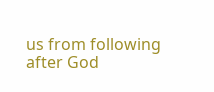us from following after God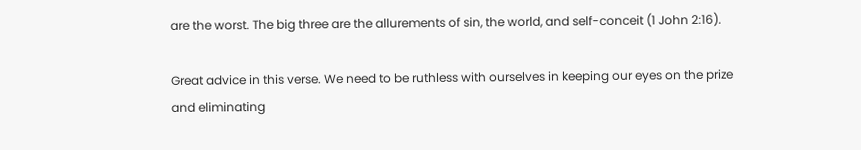are the worst. The big three are the allurements of sin, the world, and self-conceit (1 John 2:16).

Great advice in this verse. We need to be ruthless with ourselves in keeping our eyes on the prize and eliminating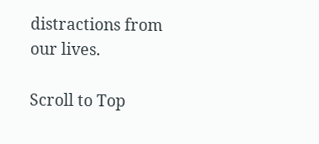distractions from our lives.

Scroll to Top